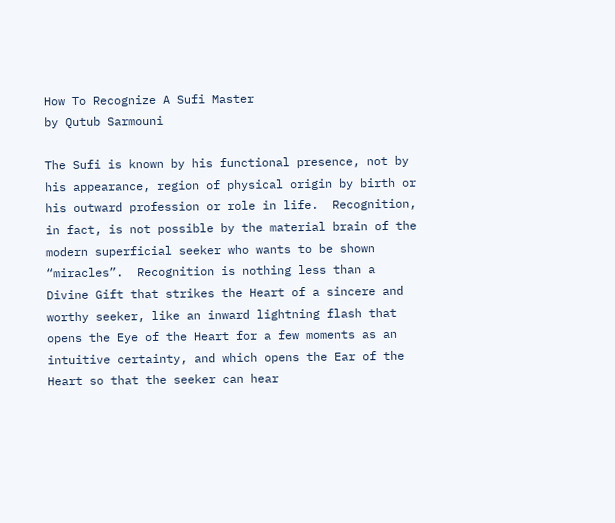How To Recognize A Sufi Master
by Qutub Sarmouni

The Sufi is known by his functional presence, not by his appearance, region of physical origin by birth or his outward profession or role in life.  Recognition, in fact, is not possible by the material brain of the modern superficial seeker who wants to be shown “miracles”.  Recognition is nothing less than a Divine Gift that strikes the Heart of a sincere and worthy seeker, like an inward lightning flash that opens the Eye of the Heart for a few moments as an intuitive certainty, and which opens the Ear of the Heart so that the seeker can hear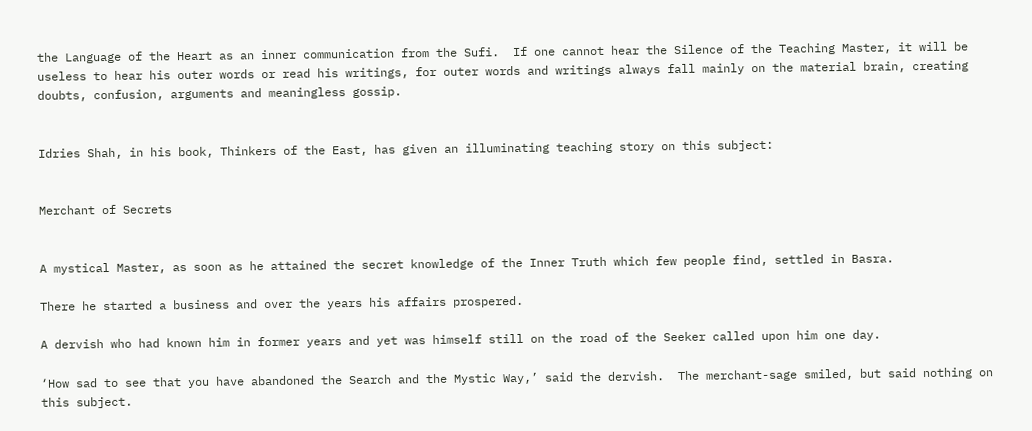the Language of the Heart as an inner communication from the Sufi.  If one cannot hear the Silence of the Teaching Master, it will be useless to hear his outer words or read his writings, for outer words and writings always fall mainly on the material brain, creating doubts, confusion, arguments and meaningless gossip.


Idries Shah, in his book, Thinkers of the East, has given an illuminating teaching story on this subject:


Merchant of Secrets


A mystical Master, as soon as he attained the secret knowledge of the Inner Truth which few people find, settled in Basra.

There he started a business and over the years his affairs prospered.

A dervish who had known him in former years and yet was himself still on the road of the Seeker called upon him one day.

‘How sad to see that you have abandoned the Search and the Mystic Way,’ said the dervish.  The merchant-sage smiled, but said nothing on this subject.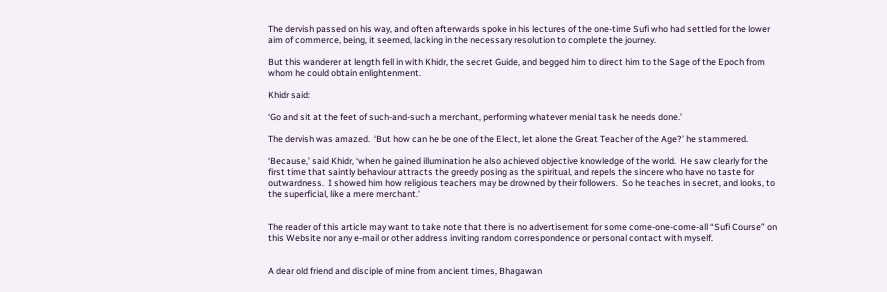The dervish passed on his way, and often afterwards spoke in his lectures of the one-time Sufi who had settled for the lower aim of commerce, being, it seemed, lacking in the necessary resolution to complete the journey.

But this wanderer at length fell in with Khidr, the secret Guide, and begged him to direct him to the Sage of the Epoch from whom he could obtain enlightenment.

Khidr said:

‘Go and sit at the feet of such-and-such a merchant, performing whatever menial task he needs done.’

The dervish was amazed.  ‘But how can he be one of the Elect, let alone the Great Teacher of the Age?’ he stammered.

‘Because,’ said Khidr, ‘when he gained illumination he also achieved objective knowledge of the world.  He saw clearly for the first time that saintly behaviour attracts the greedy posing as the spiritual, and repels the sincere who have no taste for outwardness.  I showed him how religious teachers may be drowned by their followers.  So he teaches in secret, and looks, to the superficial, like a mere merchant.’


The reader of this article may want to take note that there is no advertisement for some come-one-come-all “Sufi Course” on this Website nor any e-mail or other address inviting random correspondence or personal contact with myself.


A dear old friend and disciple of mine from ancient times, Bhagawan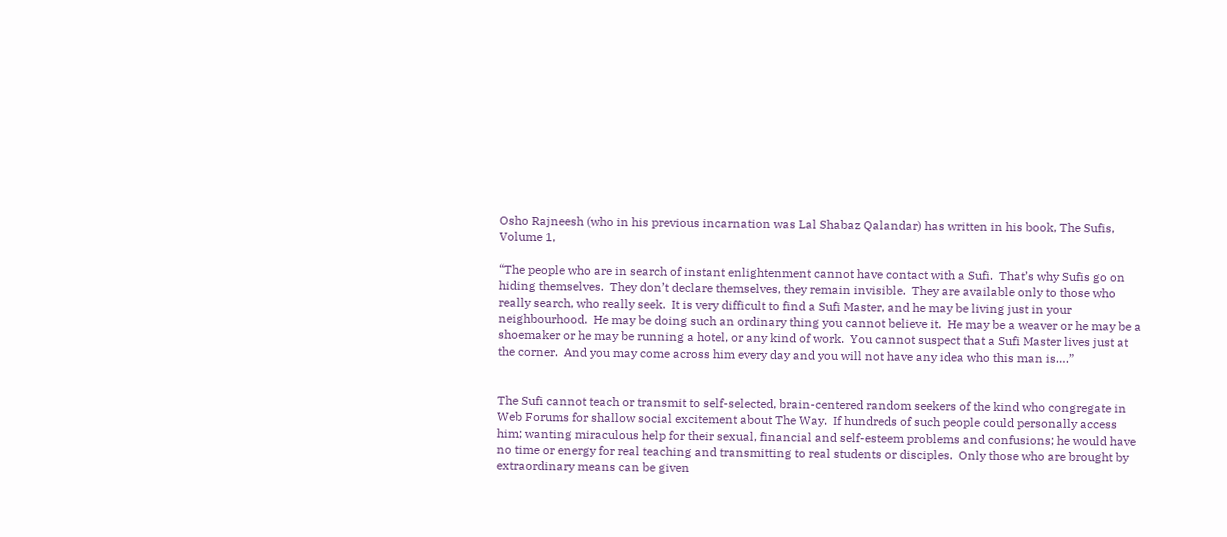Osho Rajneesh (who in his previous incarnation was Lal Shabaz Qalandar) has written in his book, The Sufis, Volume 1,

“The people who are in search of instant enlightenment cannot have contact with a Sufi.  That’s why Sufis go on hiding themselves.  They don’t declare themselves, they remain invisible.  They are available only to those who really search, who really seek.  It is very difficult to find a Sufi Master, and he may be living just in your neighbourhood.  He may be doing such an ordinary thing you cannot believe it.  He may be a weaver or he may be a shoemaker or he may be running a hotel, or any kind of work.  You cannot suspect that a Sufi Master lives just at the corner.  And you may come across him every day and you will not have any idea who this man is….”


The Sufi cannot teach or transmit to self-selected, brain-centered random seekers of the kind who congregate in Web Forums for shallow social excitement about The Way.  If hundreds of such people could personally access him; wanting miraculous help for their sexual, financial and self-esteem problems and confusions; he would have no time or energy for real teaching and transmitting to real students or disciples.  Only those who are brought by extraordinary means can be given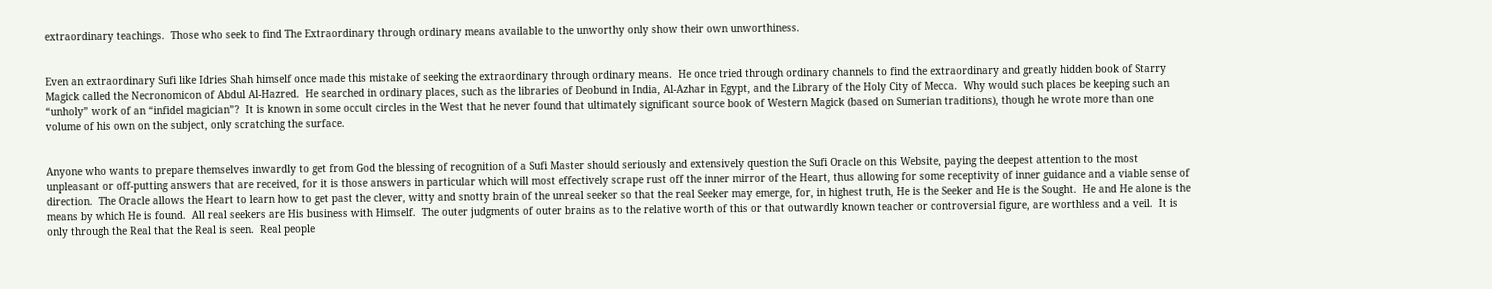extraordinary teachings.  Those who seek to find The Extraordinary through ordinary means available to the unworthy only show their own unworthiness.


Even an extraordinary Sufi like Idries Shah himself once made this mistake of seeking the extraordinary through ordinary means.  He once tried through ordinary channels to find the extraordinary and greatly hidden book of Starry Magick called the Necronomicon of Abdul Al-Hazred.  He searched in ordinary places, such as the libraries of Deobund in India, Al-Azhar in Egypt, and the Library of the Holy City of Mecca.  Why would such places be keeping such an “unholy” work of an “infidel magician”?  It is known in some occult circles in the West that he never found that ultimately significant source book of Western Magick (based on Sumerian traditions), though he wrote more than one volume of his own on the subject, only scratching the surface.


Anyone who wants to prepare themselves inwardly to get from God the blessing of recognition of a Sufi Master should seriously and extensively question the Sufi Oracle on this Website, paying the deepest attention to the most unpleasant or off-putting answers that are received, for it is those answers in particular which will most effectively scrape rust off the inner mirror of the Heart, thus allowing for some receptivity of inner guidance and a viable sense of direction.  The Oracle allows the Heart to learn how to get past the clever, witty and snotty brain of the unreal seeker so that the real Seeker may emerge, for, in highest truth, He is the Seeker and He is the Sought.  He and He alone is the means by which He is found.  All real seekers are His business with Himself.  The outer judgments of outer brains as to the relative worth of this or that outwardly known teacher or controversial figure, are worthless and a veil.  It is only through the Real that the Real is seen.  Real people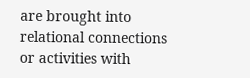are brought into relational connections or activities with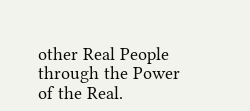other Real People through the Power of the Real.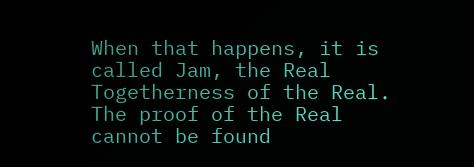When that happens, it is called Jam, the Real Togetherness of the Real.  The proof of the Real cannot be found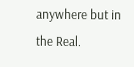anywhere but in the Real.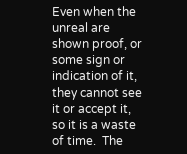Even when the unreal are shown proof, or some sign or indication of it, they cannot see it or accept it, so it is a waste of time.  The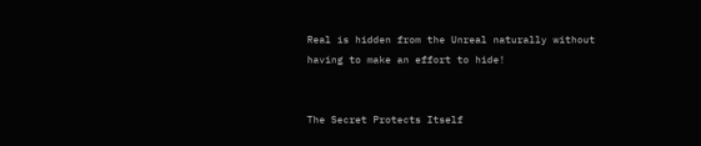Real is hidden from the Unreal naturally without having to make an effort to hide!


The Secret Protects Itself